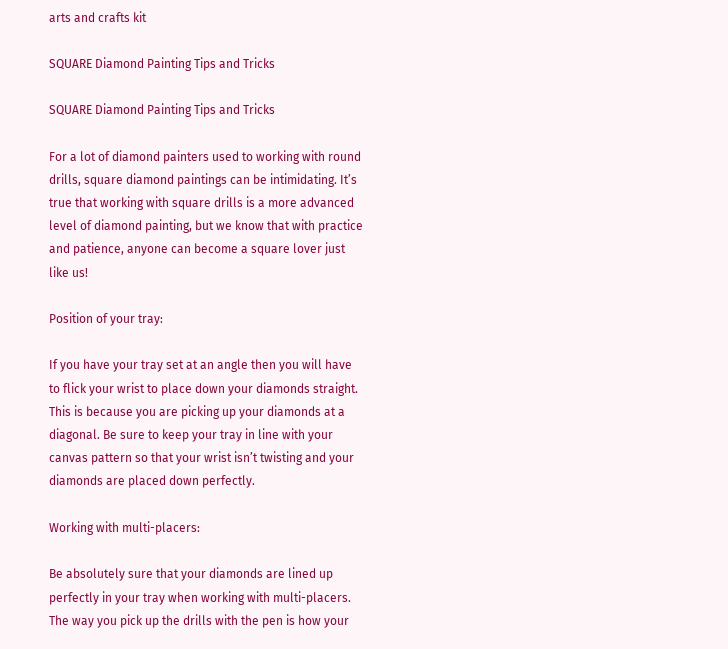arts and crafts kit

SQUARE Diamond Painting Tips and Tricks

SQUARE Diamond Painting Tips and Tricks

For a lot of diamond painters used to working with round drills, square diamond paintings can be intimidating. It’s true that working with square drills is a more advanced level of diamond painting, but we know that with practice and patience, anyone can become a square lover just like us!

Position of your tray:

If you have your tray set at an angle then you will have to flick your wrist to place down your diamonds straight. This is because you are picking up your diamonds at a diagonal. Be sure to keep your tray in line with your canvas pattern so that your wrist isn’t twisting and your diamonds are placed down perfectly.

Working with multi-placers:

Be absolutely sure that your diamonds are lined up perfectly in your tray when working with multi-placers. The way you pick up the drills with the pen is how your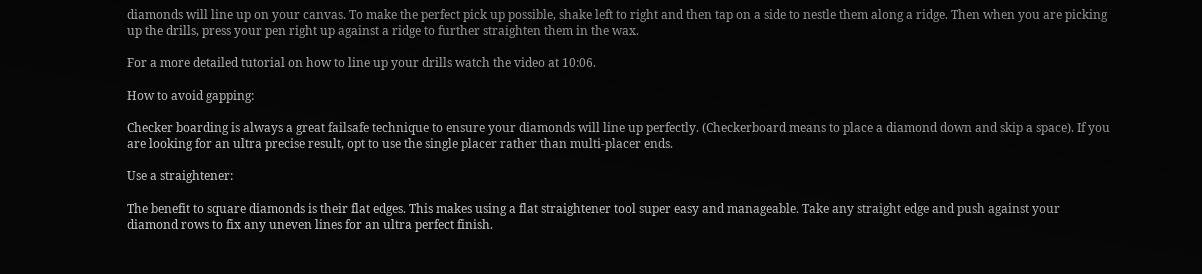diamonds will line up on your canvas. To make the perfect pick up possible, shake left to right and then tap on a side to nestle them along a ridge. Then when you are picking up the drills, press your pen right up against a ridge to further straighten them in the wax.

For a more detailed tutorial on how to line up your drills watch the video at 10:06.

How to avoid gapping:

Checker boarding is always a great failsafe technique to ensure your diamonds will line up perfectly. (Checkerboard means to place a diamond down and skip a space). If you are looking for an ultra precise result, opt to use the single placer rather than multi-placer ends.

Use a straightener:

The benefit to square diamonds is their flat edges. This makes using a flat straightener tool super easy and manageable. Take any straight edge and push against your diamond rows to fix any uneven lines for an ultra perfect finish.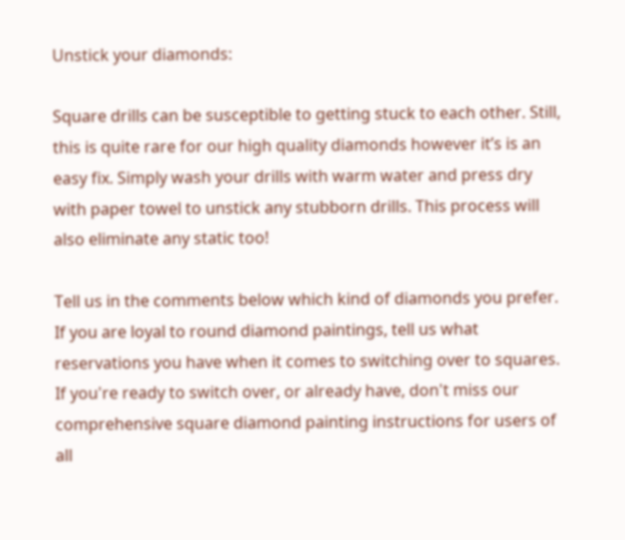Unstick your diamonds:

Square drills can be susceptible to getting stuck to each other. Still, this is quite rare for our high quality diamonds however it’s is an easy fix. Simply wash your drills with warm water and press dry with paper towel to unstick any stubborn drills. This process will also eliminate any static too!

Tell us in the comments below which kind of diamonds you prefer. If you are loyal to round diamond paintings, tell us what reservations you have when it comes to switching over to squares. If you're ready to switch over, or already have, don't miss our comprehensive square diamond painting instructions for users of all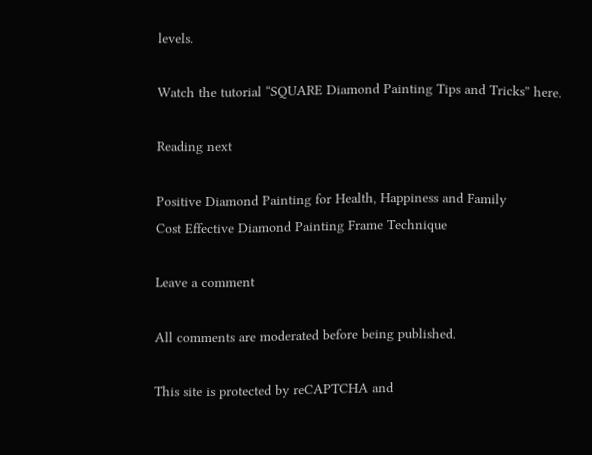levels.

Watch the tutorial “SQUARE Diamond Painting Tips and Tricks” here.

Reading next

Positive Diamond Painting for Health, Happiness and Family
Cost Effective Diamond Painting Frame Technique

Leave a comment

All comments are moderated before being published.

This site is protected by reCAPTCHA and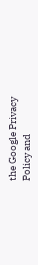the Google Privacy Policy and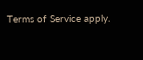Terms of Service apply.